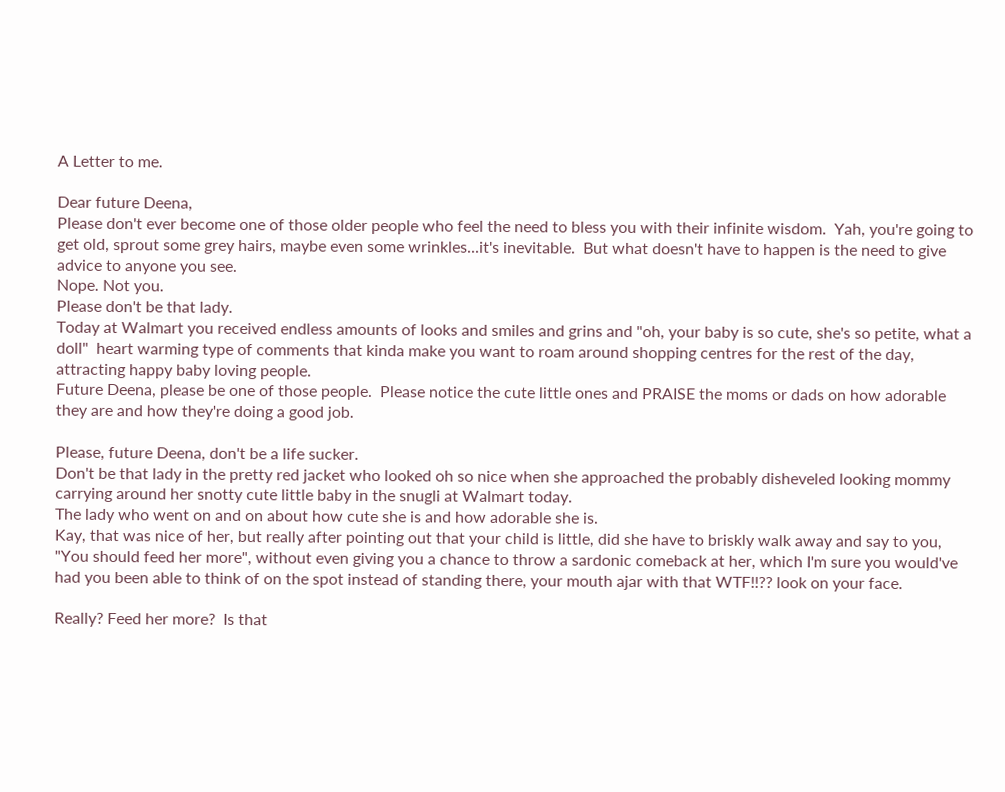A Letter to me.

Dear future Deena,
Please don't ever become one of those older people who feel the need to bless you with their infinite wisdom.  Yah, you're going to get old, sprout some grey hairs, maybe even some wrinkles...it's inevitable.  But what doesn't have to happen is the need to give advice to anyone you see.
Nope. Not you.
Please don't be that lady.
Today at Walmart you received endless amounts of looks and smiles and grins and "oh, your baby is so cute, she's so petite, what a doll"  heart warming type of comments that kinda make you want to roam around shopping centres for the rest of the day, attracting happy baby loving people.
Future Deena, please be one of those people.  Please notice the cute little ones and PRAISE the moms or dads on how adorable they are and how they're doing a good job.

Please, future Deena, don't be a life sucker.
Don't be that lady in the pretty red jacket who looked oh so nice when she approached the probably disheveled looking mommy carrying around her snotty cute little baby in the snugli at Walmart today.
The lady who went on and on about how cute she is and how adorable she is.
Kay, that was nice of her, but really after pointing out that your child is little, did she have to briskly walk away and say to you, "You should feed her more", without even giving you a chance to throw a sardonic comeback at her, which I'm sure you would've had you been able to think of on the spot instead of standing there, your mouth ajar with that WTF!!?? look on your face.

Really? Feed her more?  Is that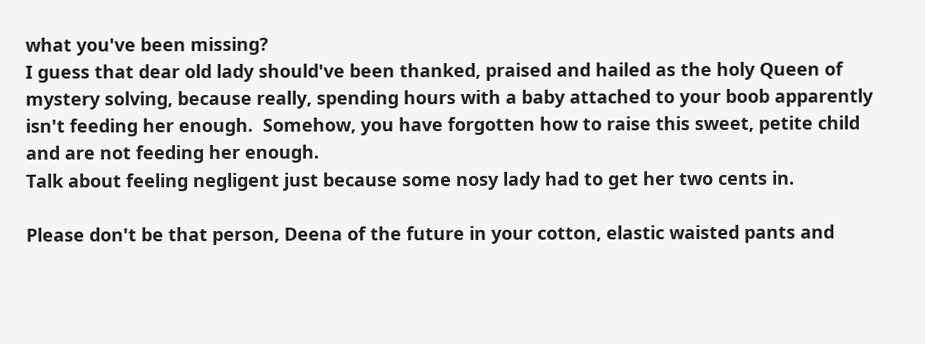what you've been missing?
I guess that dear old lady should've been thanked, praised and hailed as the holy Queen of mystery solving, because really, spending hours with a baby attached to your boob apparently isn't feeding her enough.  Somehow, you have forgotten how to raise this sweet, petite child and are not feeding her enough.
Talk about feeling negligent just because some nosy lady had to get her two cents in.

Please don't be that person, Deena of the future in your cotton, elastic waisted pants and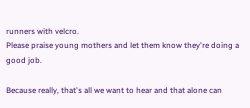runners with velcro.
Please praise young mothers and let them know they're doing a good job.

Because really, that's all we want to hear and that alone can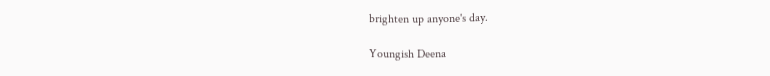brighten up anyone's day.

Youngish Deena